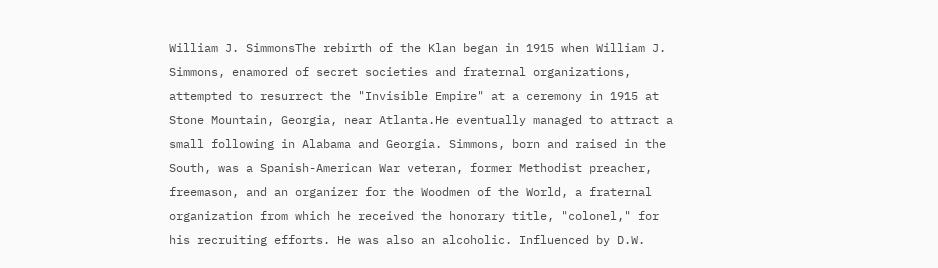William J. SimmonsThe rebirth of the Klan began in 1915 when William J. Simmons, enamored of secret societies and fraternal organizations, attempted to resurrect the "Invisible Empire" at a ceremony in 1915 at Stone Mountain, Georgia, near Atlanta.He eventually managed to attract a small following in Alabama and Georgia. Simmons, born and raised in the South, was a Spanish-American War veteran, former Methodist preacher, freemason, and an organizer for the Woodmen of the World, a fraternal organization from which he received the honorary title, "colonel," for his recruiting efforts. He was also an alcoholic. Influenced by D.W.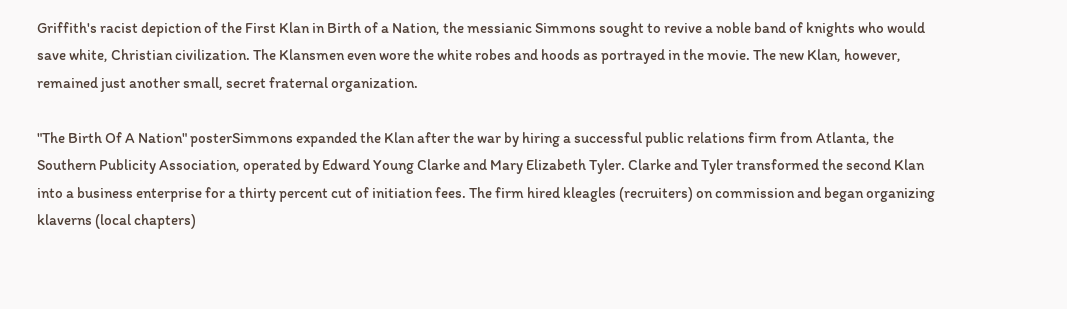Griffith's racist depiction of the First Klan in Birth of a Nation, the messianic Simmons sought to revive a noble band of knights who would save white, Christian civilization. The Klansmen even wore the white robes and hoods as portrayed in the movie. The new Klan, however, remained just another small, secret fraternal organization.

"The Birth Of A Nation" posterSimmons expanded the Klan after the war by hiring a successful public relations firm from Atlanta, the Southern Publicity Association, operated by Edward Young Clarke and Mary Elizabeth Tyler. Clarke and Tyler transformed the second Klan into a business enterprise for a thirty percent cut of initiation fees. The firm hired kleagles (recruiters) on commission and began organizing klaverns (local chapters)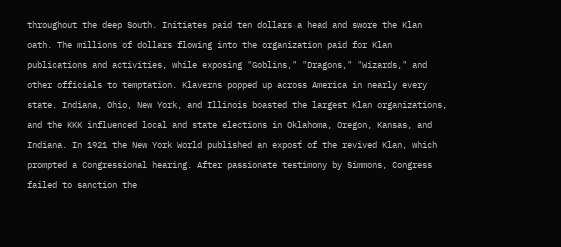throughout the deep South. Initiates paid ten dollars a head and swore the Klan oath. The millions of dollars flowing into the organization paid for Klan publications and activities, while exposing "Goblins," "Dragons," "Wizards," and other officials to temptation. Klaverns popped up across America in nearly every state. Indiana, Ohio, New York, and Illinois boasted the largest Klan organizations, and the KKK influenced local and state elections in Oklahoma, Oregon, Kansas, and Indiana. In 1921 the New York World published an exposť of the revived Klan, which prompted a Congressional hearing. After passionate testimony by Simmons, Congress failed to sanction the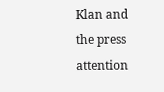Klan and the press attention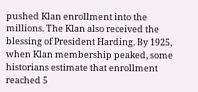pushed Klan enrollment into the millions. The Klan also received the blessing of President Harding. By 1925, when Klan membership peaked, some historians estimate that enrollment reached 5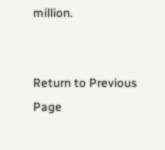million.


Return to Previous Page